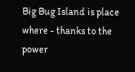Big Bug Island is place where - thanks to the power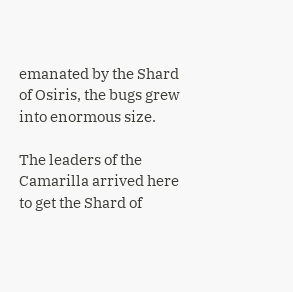emanated by the Shard of Osiris, the bugs grew into enormous size.

The leaders of the Camarilla arrived here to get the Shard of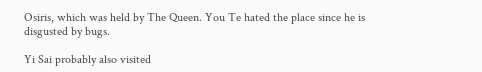Osiris, which was held by The Queen. You Te hated the place since he is disgusted by bugs.

Yi Sai probably also visited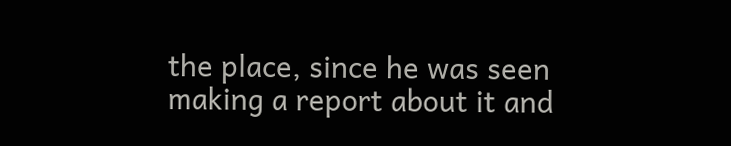the place, since he was seen making a report about it and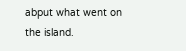abput what went on the island.